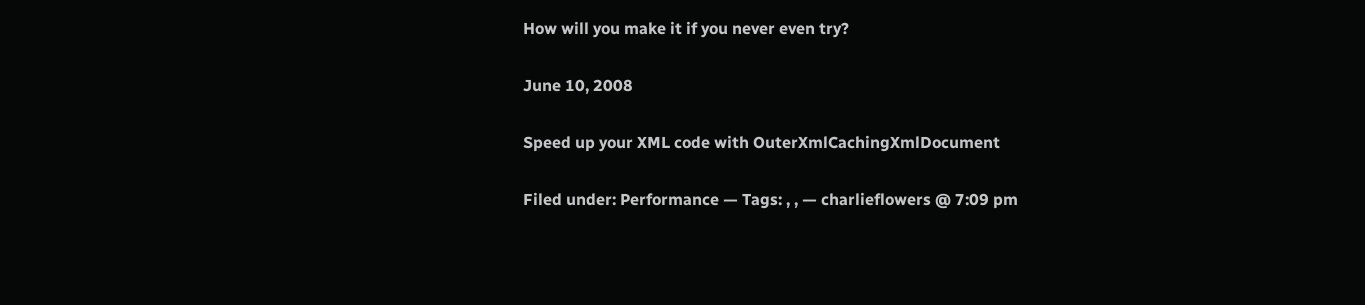How will you make it if you never even try?

June 10, 2008

Speed up your XML code with OuterXmlCachingXmlDocument

Filed under: Performance — Tags: , , — charlieflowers @ 7:09 pm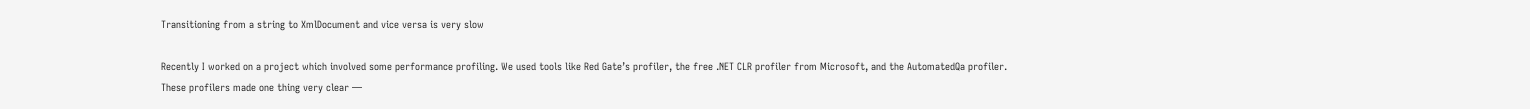Transitioning from a string to XmlDocument and vice versa is very slow

Recently I worked on a project which involved some performance profiling. We used tools like Red Gate’s profiler, the free .NET CLR profiler from Microsoft, and the AutomatedQa profiler. These profilers made one thing very clear —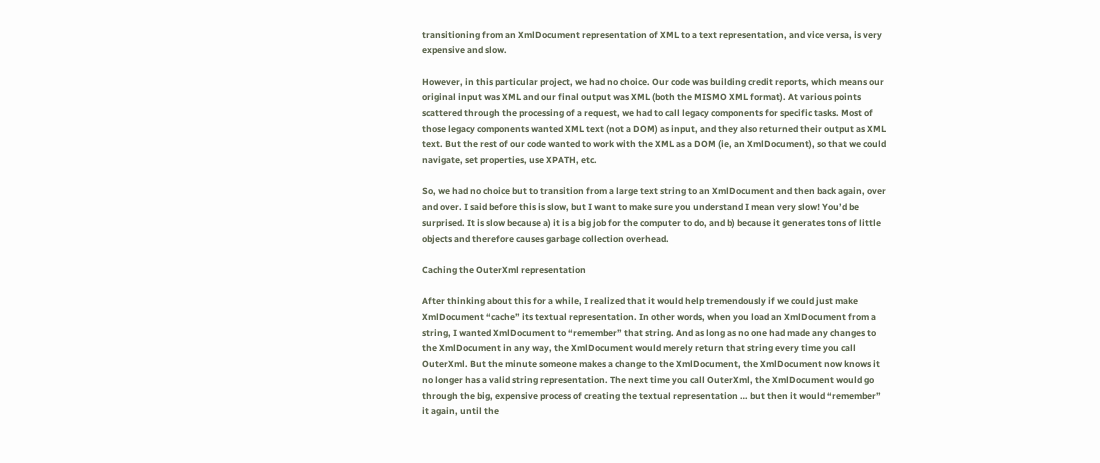transitioning from an XmlDocument representation of XML to a text representation, and vice versa, is very expensive and slow.

However, in this particular project, we had no choice. Our code was building credit reports, which means our original input was XML and our final output was XML (both the MISMO XML format). At various points scattered through the processing of a request, we had to call legacy components for specific tasks. Most of those legacy components wanted XML text (not a DOM) as input, and they also returned their output as XML text. But the rest of our code wanted to work with the XML as a DOM (ie, an XmlDocument), so that we could navigate, set properties, use XPATH, etc.

So, we had no choice but to transition from a large text string to an XmlDocument and then back again, over and over. I said before this is slow, but I want to make sure you understand I mean very slow! You’d be surprised. It is slow because a) it is a big job for the computer to do, and b) because it generates tons of little objects and therefore causes garbage collection overhead.

Caching the OuterXml representation

After thinking about this for a while, I realized that it would help tremendously if we could just make XmlDocument “cache” its textual representation. In other words, when you load an XmlDocument from a string, I wanted XmlDocument to “remember” that string. And as long as no one had made any changes to the XmlDocument in any way, the XmlDocument would merely return that string every time you call OuterXml. But the minute someone makes a change to the XmlDocument, the XmlDocument now knows it no longer has a valid string representation. The next time you call OuterXml, the XmlDocument would go through the big, expensive process of creating the textual representation … but then it would “remember” it again, until the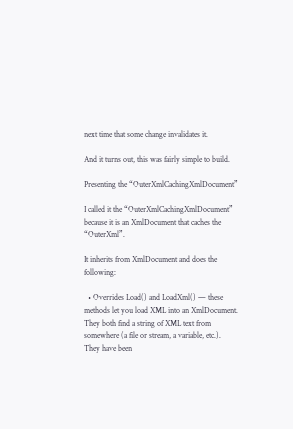next time that some change invalidates it.

And it turns out, this was fairly simple to build.

Presenting the “OuterXmlCachingXmlDocument”

I called it the “OuterXmlCachingXmlDocument” because it is an XmlDocument that caches the “OuterXml”.

It inherits from XmlDocument and does the following:

  • Overrides Load() and LoadXml() — these methods let you load XML into an XmlDocument. They both find a string of XML text from somewhere (a file or stream, a variable, etc.). They have been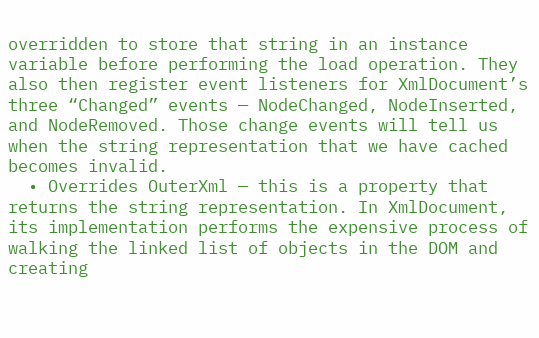overridden to store that string in an instance variable before performing the load operation. They also then register event listeners for XmlDocument’s three “Changed” events — NodeChanged, NodeInserted, and NodeRemoved. Those change events will tell us when the string representation that we have cached becomes invalid.
  • Overrides OuterXml — this is a property that returns the string representation. In XmlDocument, its implementation performs the expensive process of walking the linked list of objects in the DOM and creating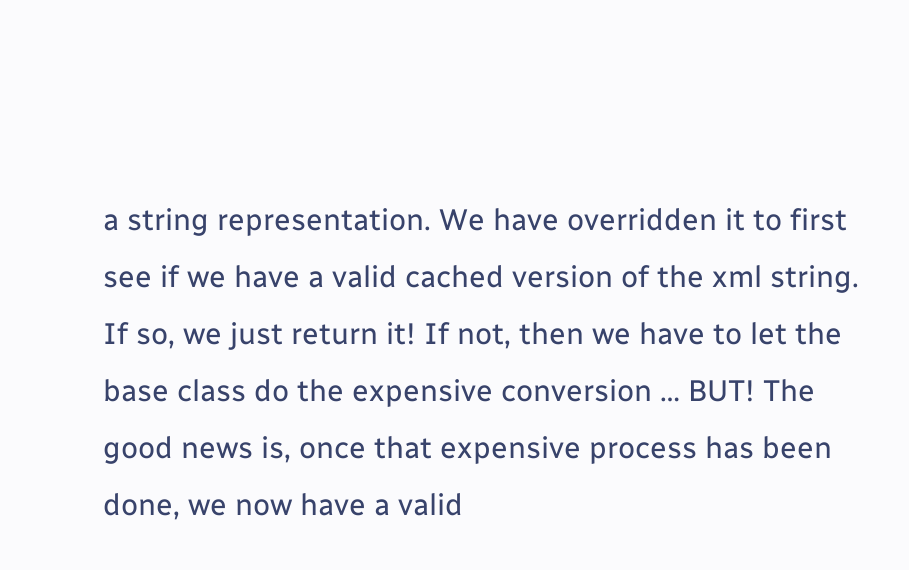a string representation. We have overridden it to first see if we have a valid cached version of the xml string. If so, we just return it! If not, then we have to let the base class do the expensive conversion … BUT! The good news is, once that expensive process has been done, we now have a valid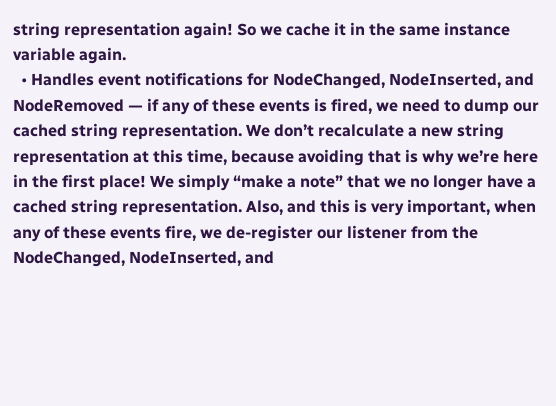string representation again! So we cache it in the same instance variable again.
  • Handles event notifications for NodeChanged, NodeInserted, and NodeRemoved — if any of these events is fired, we need to dump our cached string representation. We don’t recalculate a new string representation at this time, because avoiding that is why we’re here in the first place! We simply “make a note” that we no longer have a cached string representation. Also, and this is very important, when any of these events fire, we de-register our listener from the NodeChanged, NodeInserted, and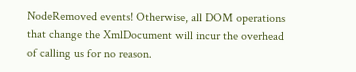NodeRemoved events! Otherwise, all DOM operations that change the XmlDocument will incur the overhead of calling us for no reason.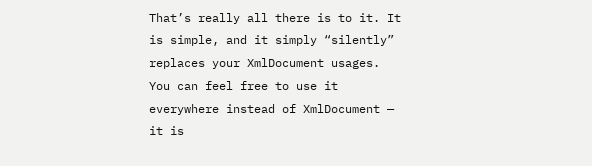That’s really all there is to it. It is simple, and it simply “silently” replaces your XmlDocument usages. You can feel free to use it everywhere instead of XmlDocument — it is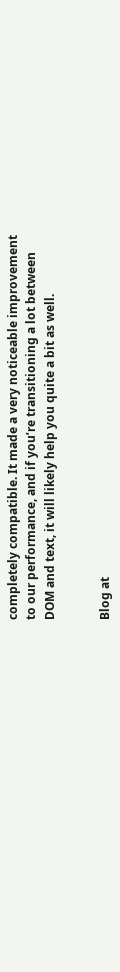completely compatible. It made a very noticeable improvement to our performance, and if you’re transitioning a lot between DOM and text, it will likely help you quite a bit as well.


Blog at